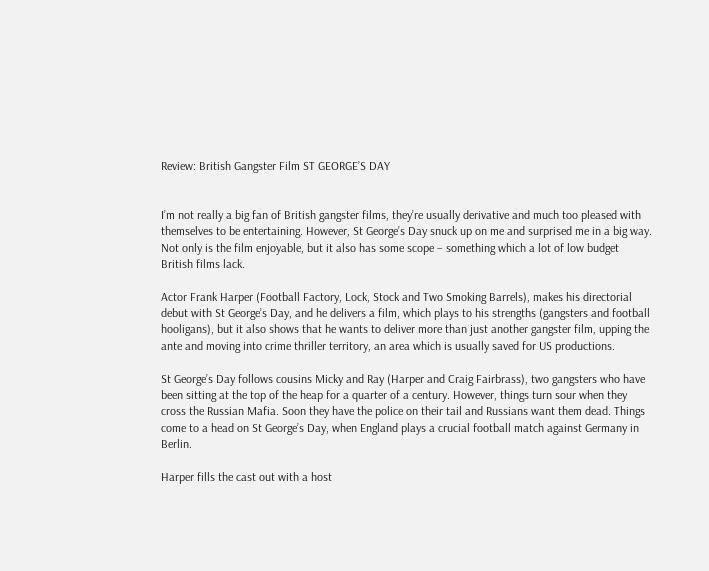Review: British Gangster Film ST GEORGE’S DAY


I’m not really a big fan of British gangster films, they’re usually derivative and much too pleased with themselves to be entertaining. However, St George’s Day snuck up on me and surprised me in a big way. Not only is the film enjoyable, but it also has some scope – something which a lot of low budget British films lack.

Actor Frank Harper (Football Factory, Lock, Stock and Two Smoking Barrels), makes his directorial debut with St George’s Day, and he delivers a film, which plays to his strengths (gangsters and football hooligans), but it also shows that he wants to deliver more than just another gangster film, upping the ante and moving into crime thriller territory, an area which is usually saved for US productions.

St George’s Day follows cousins Micky and Ray (Harper and Craig Fairbrass), two gangsters who have been sitting at the top of the heap for a quarter of a century. However, things turn sour when they cross the Russian Mafia. Soon they have the police on their tail and Russians want them dead. Things come to a head on St George’s Day, when England plays a crucial football match against Germany in Berlin.

Harper fills the cast out with a host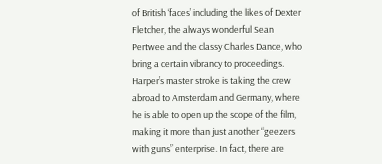of British ‘faces’ including the likes of Dexter Fletcher, the always wonderful Sean Pertwee and the classy Charles Dance, who bring a certain vibrancy to proceedings. Harper’s master stroke is taking the crew abroad to Amsterdam and Germany, where he is able to open up the scope of the film, making it more than just another “geezers with guns” enterprise. In fact, there are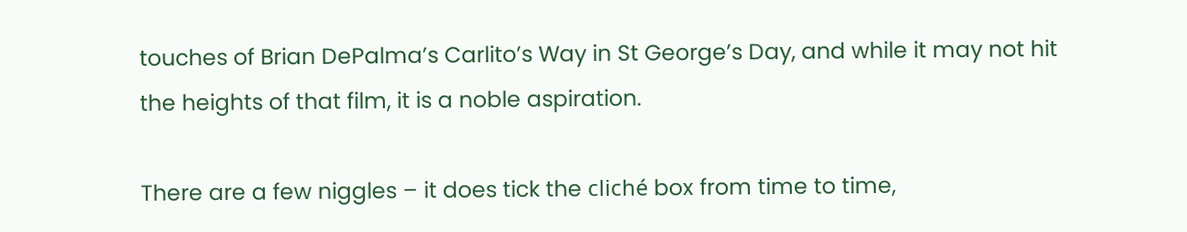touches of Brian DePalma’s Carlito’s Way in St George’s Day, and while it may not hit the heights of that film, it is a noble aspiration.

There are a few niggles – it does tick the cliché box from time to time,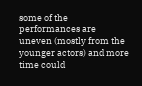some of the performances are uneven (mostly from the younger actors) and more time could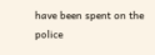have been spent on the police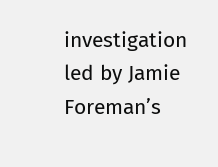investigation led by Jamie Foreman’s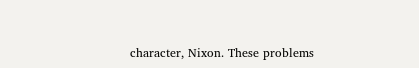character, Nixon. These problems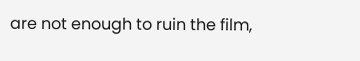are not enough to ruin the film,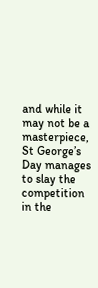and while it may not be a masterpiece, St George’s Day manages to slay the competition in the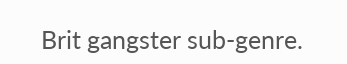Brit gangster sub-genre.